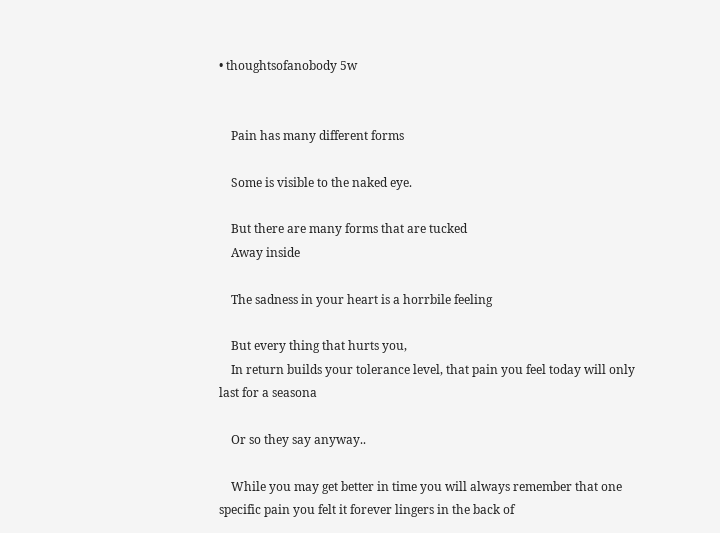• thoughtsofanobody 5w


    Pain has many different forms

    Some is visible to the naked eye.

    But there are many forms that are tucked
    Away inside

    The sadness in your heart is a horrbile feeling

    But every thing that hurts you,
    In return builds your tolerance level, that pain you feel today will only last for a seasona

    Or so they say anyway..

    While you may get better in time you will always remember that one specific pain you felt it forever lingers in the back of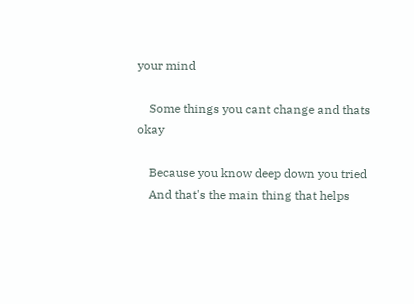your mind

    Some things you cant change and thats okay

    Because you know deep down you tried
    And that's the main thing that helps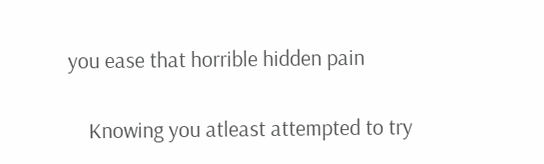you ease that horrible hidden pain

    Knowing you atleast attempted to try